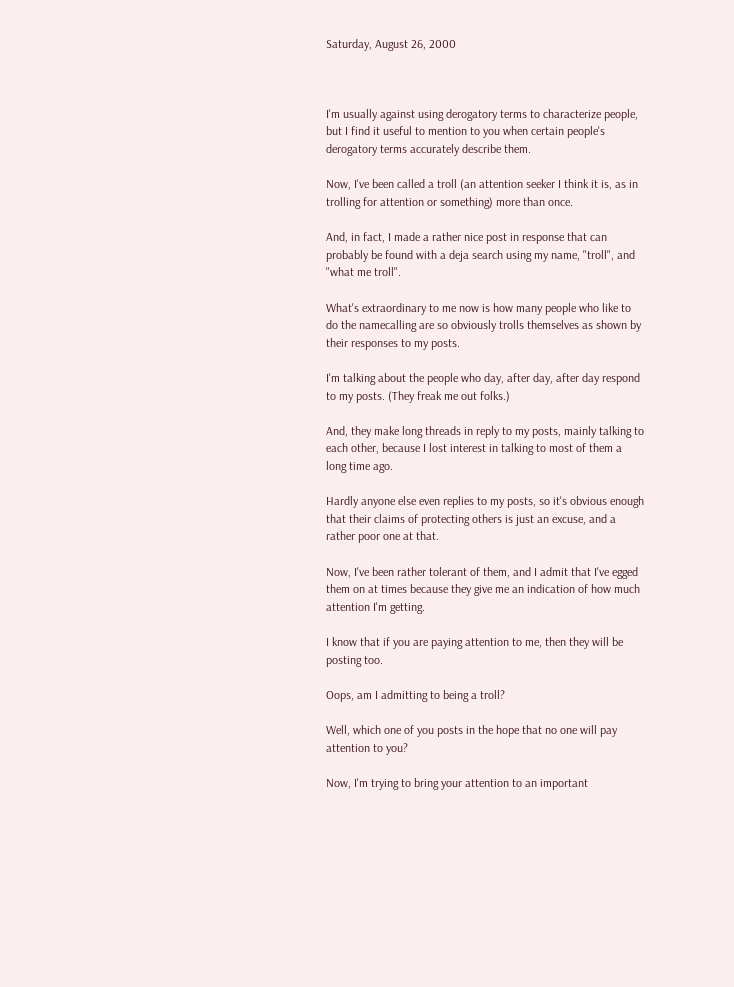Saturday, August 26, 2000



I'm usually against using derogatory terms to characterize people, but I find it useful to mention to you when certain people's derogatory terms accurately describe them.

Now, I've been called a troll (an attention seeker I think it is, as in trolling for attention or something) more than once.

And, in fact, I made a rather nice post in response that can probably be found with a deja search using my name, "troll", and "what me troll".

What's extraordinary to me now is how many people who like to do the namecalling are so obviously trolls themselves as shown by their responses to my posts.

I'm talking about the people who day, after day, after day respond to my posts. (They freak me out folks.)

And, they make long threads in reply to my posts, mainly talking to each other, because I lost interest in talking to most of them a long time ago.

Hardly anyone else even replies to my posts, so it's obvious enough that their claims of protecting others is just an excuse, and a rather poor one at that.

Now, I've been rather tolerant of them, and I admit that I've egged them on at times because they give me an indication of how much attention I'm getting.

I know that if you are paying attention to me, then they will be posting too.

Oops, am I admitting to being a troll?

Well, which one of you posts in the hope that no one will pay attention to you?

Now, I'm trying to bring your attention to an important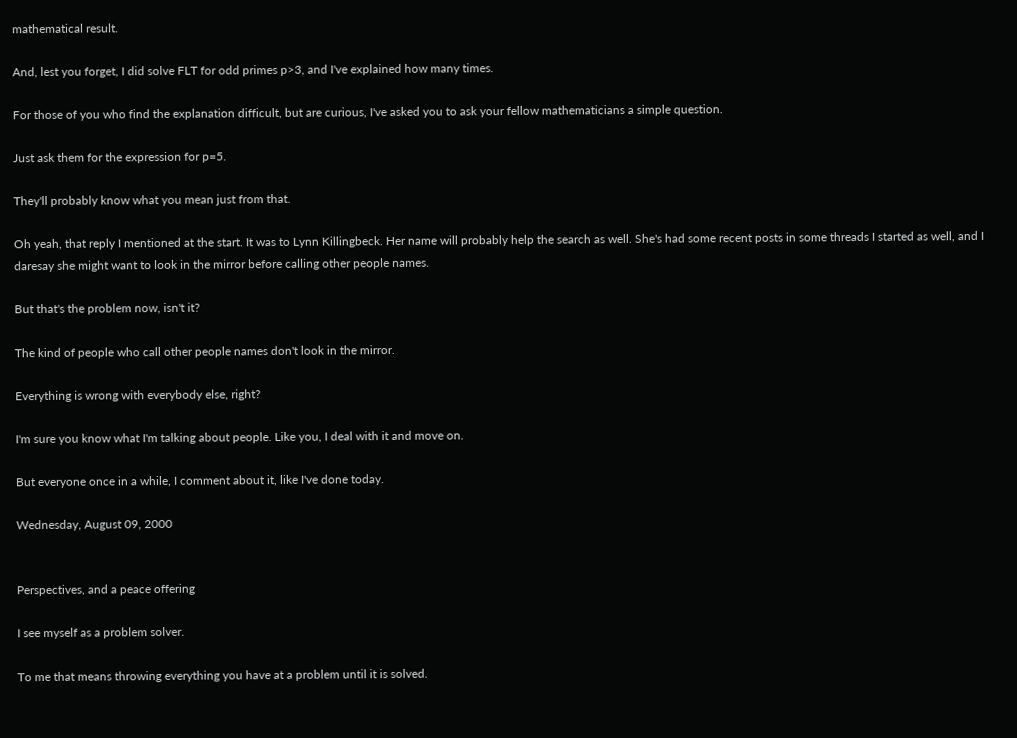mathematical result.

And, lest you forget, I did solve FLT for odd primes p>3, and I've explained how many times.

For those of you who find the explanation difficult, but are curious, I've asked you to ask your fellow mathematicians a simple question.

Just ask them for the expression for p=5.

They'll probably know what you mean just from that.

Oh yeah, that reply I mentioned at the start. It was to Lynn Killingbeck. Her name will probably help the search as well. She's had some recent posts in some threads I started as well, and I daresay she might want to look in the mirror before calling other people names.

But that's the problem now, isn't it?

The kind of people who call other people names don't look in the mirror.

Everything is wrong with everybody else, right?

I'm sure you know what I'm talking about people. Like you, I deal with it and move on.

But everyone once in a while, I comment about it, like I've done today.

Wednesday, August 09, 2000


Perspectives, and a peace offering

I see myself as a problem solver.

To me that means throwing everything you have at a problem until it is solved.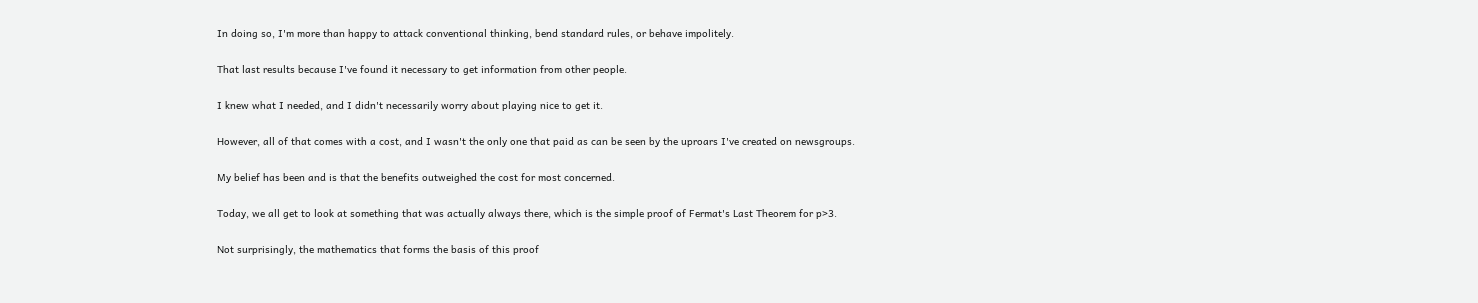In doing so, I'm more than happy to attack conventional thinking, bend standard rules, or behave impolitely.

That last results because I've found it necessary to get information from other people.

I knew what I needed, and I didn't necessarily worry about playing nice to get it.

However, all of that comes with a cost, and I wasn't the only one that paid as can be seen by the uproars I've created on newsgroups.

My belief has been and is that the benefits outweighed the cost for most concerned.

Today, we all get to look at something that was actually always there, which is the simple proof of Fermat's Last Theorem for p>3.

Not surprisingly, the mathematics that forms the basis of this proof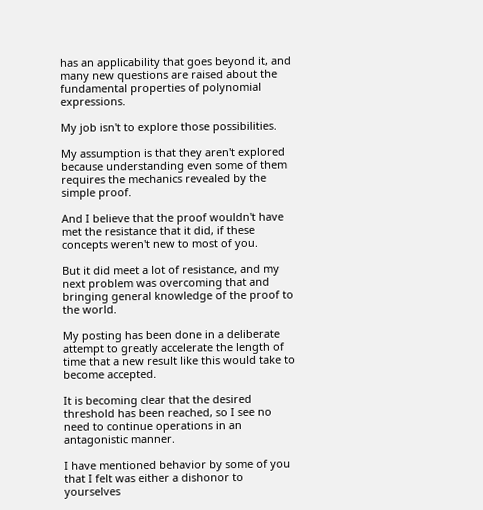has an applicability that goes beyond it, and many new questions are raised about the fundamental properties of polynomial expressions.

My job isn't to explore those possibilities.

My assumption is that they aren't explored because understanding even some of them requires the mechanics revealed by the simple proof.

And I believe that the proof wouldn't have met the resistance that it did, if these concepts weren't new to most of you.

But it did meet a lot of resistance, and my next problem was overcoming that and bringing general knowledge of the proof to the world.

My posting has been done in a deliberate attempt to greatly accelerate the length of time that a new result like this would take to become accepted.

It is becoming clear that the desired threshold has been reached, so I see no need to continue operations in an antagonistic manner.

I have mentioned behavior by some of you that I felt was either a dishonor to yourselves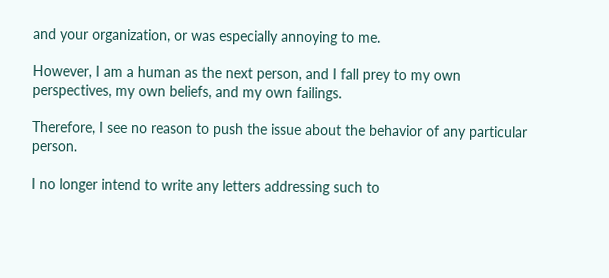and your organization, or was especially annoying to me.

However, I am a human as the next person, and I fall prey to my own perspectives, my own beliefs, and my own failings.

Therefore, I see no reason to push the issue about the behavior of any particular person.

I no longer intend to write any letters addressing such to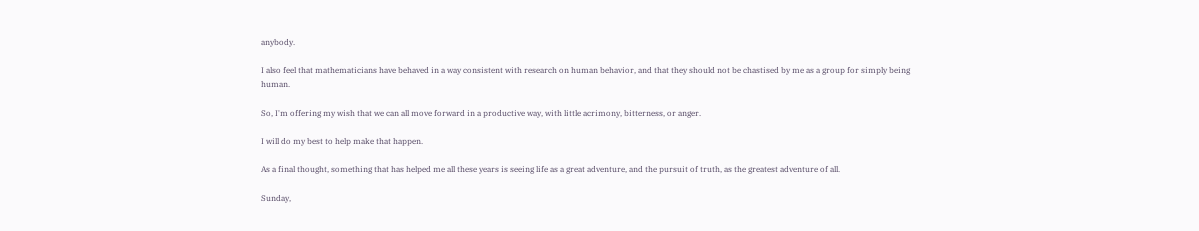anybody.

I also feel that mathematicians have behaved in a way consistent with research on human behavior, and that they should not be chastised by me as a group for simply being human.

So, I'm offering my wish that we can all move forward in a productive way, with little acrimony, bitterness, or anger.

I will do my best to help make that happen.

As a final thought, something that has helped me all these years is seeing life as a great adventure, and the pursuit of truth, as the greatest adventure of all.

Sunday,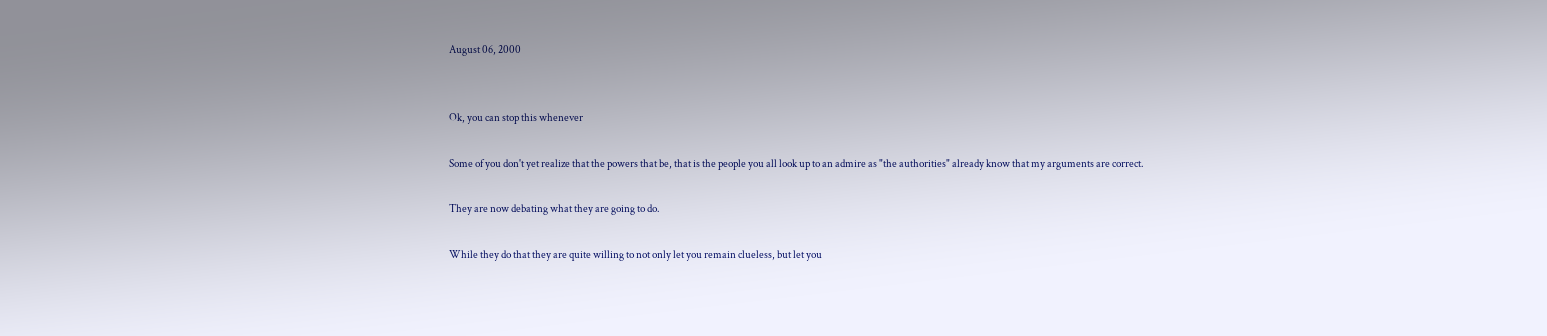August 06, 2000


Ok, you can stop this whenever

Some of you don't yet realize that the powers that be, that is the people you all look up to an admire as "the authorities" already know that my arguments are correct.

They are now debating what they are going to do.

While they do that they are quite willing to not only let you remain clueless, but let you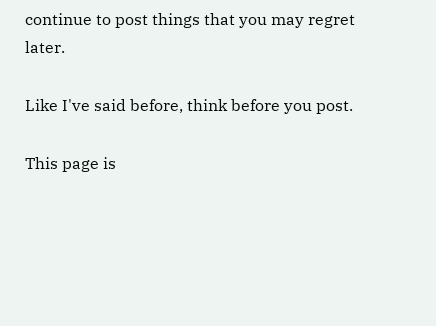continue to post things that you may regret later.

Like I've said before, think before you post.

This page is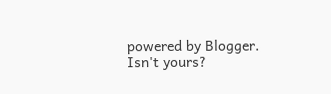powered by Blogger. Isn't yours?